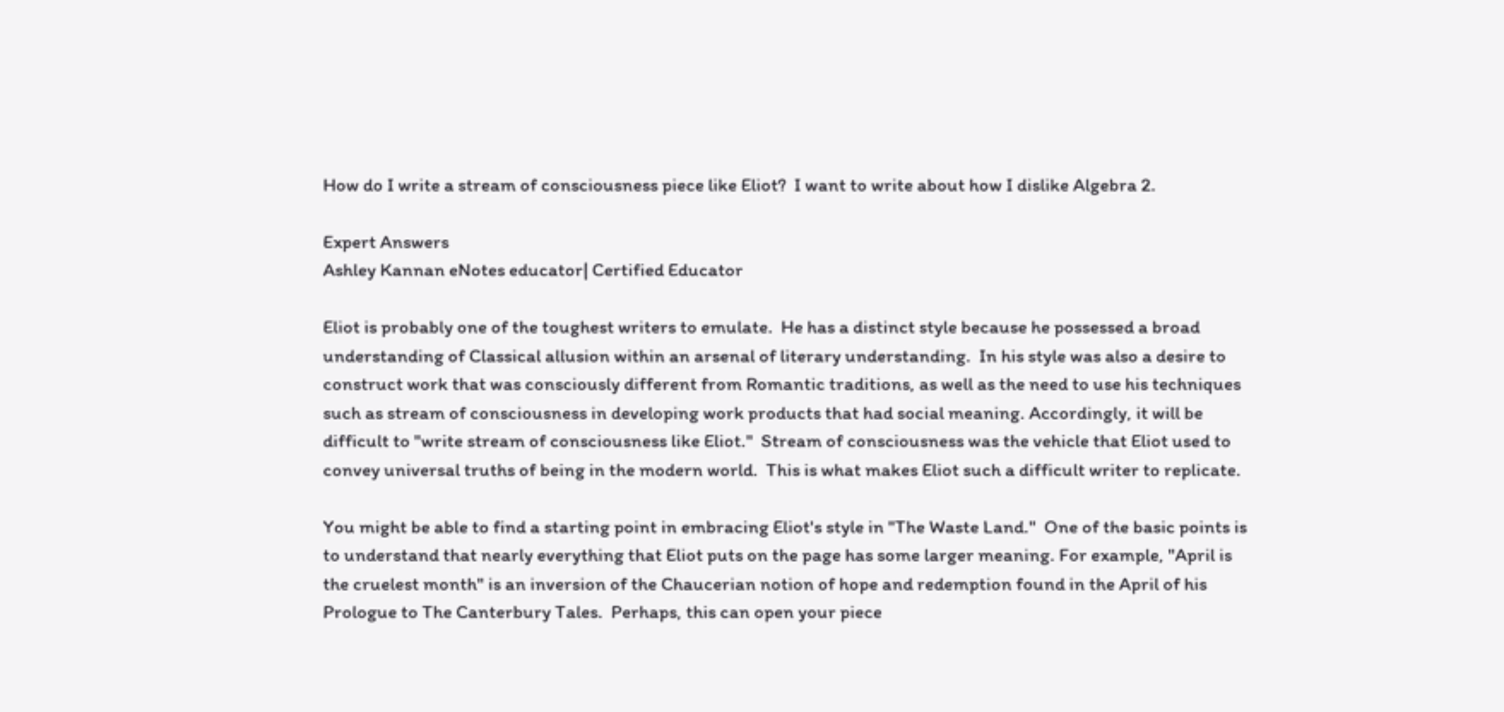How do I write a stream of consciousness piece like Eliot?  I want to write about how I dislike Algebra 2.

Expert Answers
Ashley Kannan eNotes educator| Certified Educator

Eliot is probably one of the toughest writers to emulate.  He has a distinct style because he possessed a broad understanding of Classical allusion within an arsenal of literary understanding.  In his style was also a desire to construct work that was consciously different from Romantic traditions, as well as the need to use his techniques such as stream of consciousness in developing work products that had social meaning. Accordingly, it will be difficult to "write stream of consciousness like Eliot."  Stream of consciousness was the vehicle that Eliot used to convey universal truths of being in the modern world.  This is what makes Eliot such a difficult writer to replicate.

You might be able to find a starting point in embracing Eliot's style in "The Waste Land."  One of the basic points is to understand that nearly everything that Eliot puts on the page has some larger meaning. For example, "April is the cruelest month" is an inversion of the Chaucerian notion of hope and redemption found in the April of his Prologue to The Canterbury Tales.  Perhaps, this can open your piece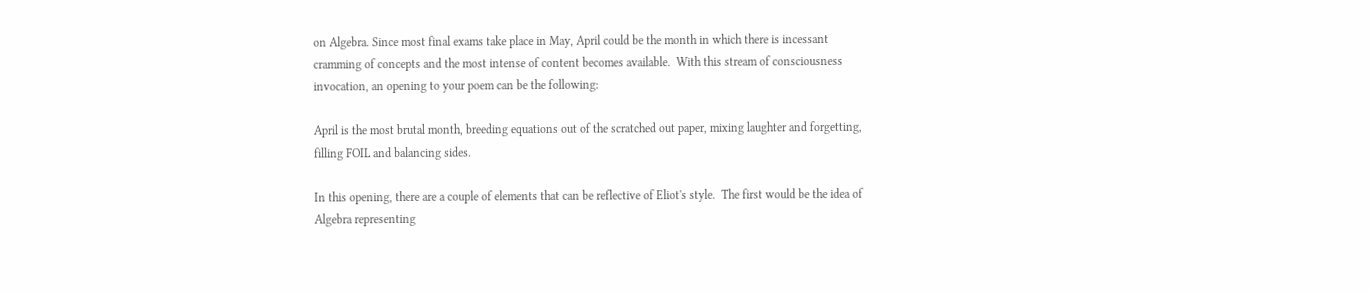on Algebra. Since most final exams take place in May, April could be the month in which there is incessant cramming of concepts and the most intense of content becomes available.  With this stream of consciousness invocation, an opening to your poem can be the following:

April is the most brutal month, breeding equations out of the scratched out paper, mixing laughter and forgetting, filling FOIL and balancing sides.

In this opening, there are a couple of elements that can be reflective of Eliot's style.  The first would be the idea of Algebra representing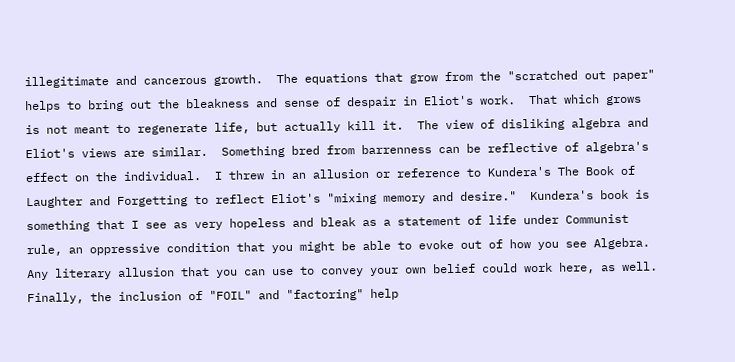illegitimate and cancerous growth.  The equations that grow from the "scratched out paper" helps to bring out the bleakness and sense of despair in Eliot's work.  That which grows is not meant to regenerate life, but actually kill it.  The view of disliking algebra and Eliot's views are similar.  Something bred from barrenness can be reflective of algebra's effect on the individual.  I threw in an allusion or reference to Kundera's The Book of Laughter and Forgetting to reflect Eliot's "mixing memory and desire."  Kundera's book is something that I see as very hopeless and bleak as a statement of life under Communist rule, an oppressive condition that you might be able to evoke out of how you see Algebra.  Any literary allusion that you can use to convey your own belief could work here, as well. Finally, the inclusion of "FOIL" and "factoring" help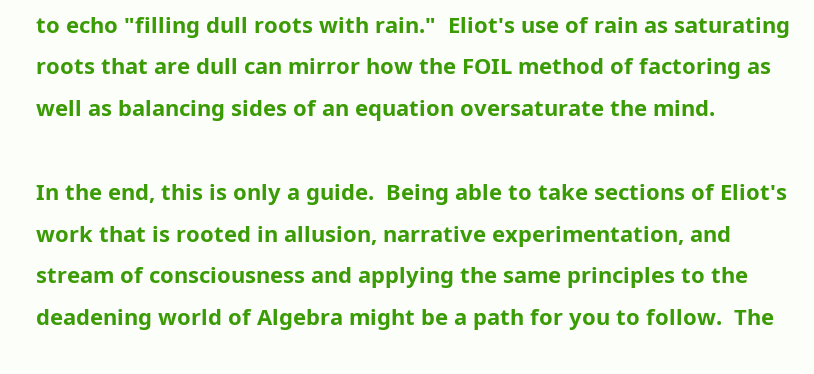to echo "filling dull roots with rain."  Eliot's use of rain as saturating roots that are dull can mirror how the FOIL method of factoring as well as balancing sides of an equation oversaturate the mind.

In the end, this is only a guide.  Being able to take sections of Eliot's work that is rooted in allusion, narrative experimentation, and stream of consciousness and applying the same principles to the deadening world of Algebra might be a path for you to follow.  The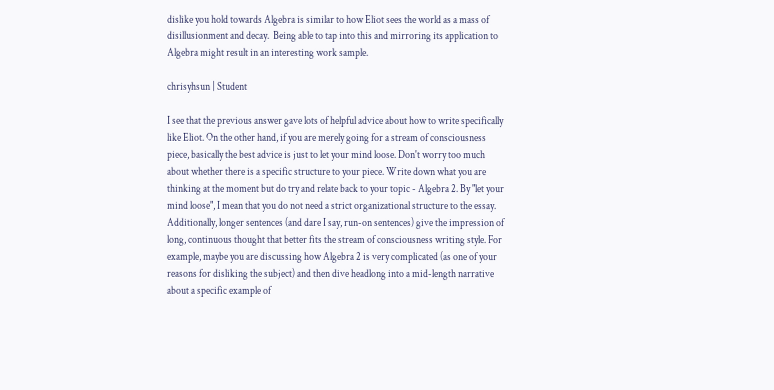dislike you hold towards Algebra is similar to how Eliot sees the world as a mass of disillusionment and decay.  Being able to tap into this and mirroring its application to Algebra might result in an interesting work sample.

chrisyhsun | Student

I see that the previous answer gave lots of helpful advice about how to write specifically like Eliot. On the other hand, if you are merely going for a stream of consciousness piece, basically the best advice is just to let your mind loose. Don't worry too much about whether there is a specific structure to your piece. Write down what you are thinking at the moment but do try and relate back to your topic - Algebra 2. By "let your mind loose", I mean that you do not need a strict organizational structure to the essay. Additionally, longer sentences (and dare I say, run-on sentences) give the impression of long, continuous thought that better fits the stream of consciousness writing style. For example, maybe you are discussing how Algebra 2 is very complicated (as one of your reasons for disliking the subject) and then dive headlong into a mid-length narrative about a specific example of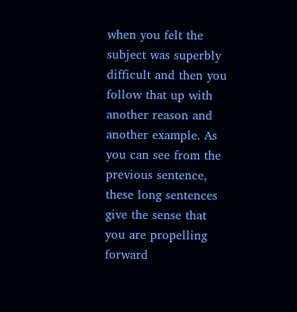when you felt the subject was superbly difficult and then you follow that up with another reason and another example. As you can see from the previous sentence, these long sentences give the sense that you are propelling forward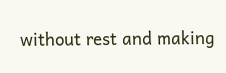without rest and making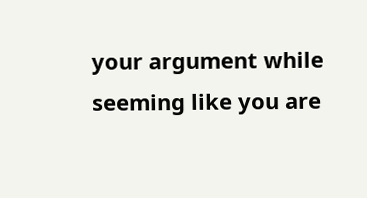your argument while seeming like you are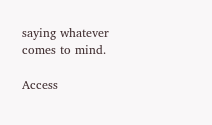saying whatever comes to mind.

Access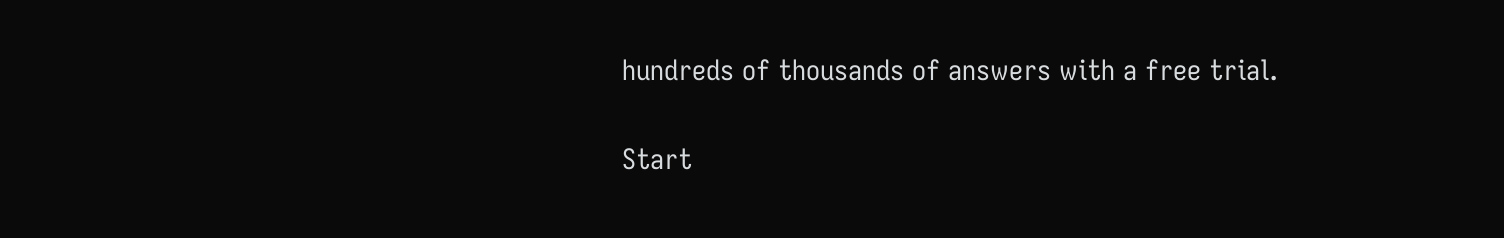hundreds of thousands of answers with a free trial.

Start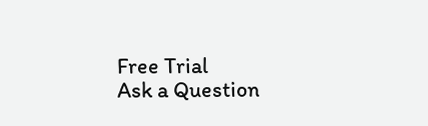Free Trial
Ask a Question